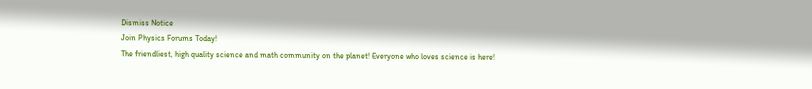Dismiss Notice
Join Physics Forums Today!
The friendliest, high quality science and math community on the planet! Everyone who loves science is here!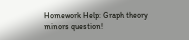Homework Help: Graph theory minors question!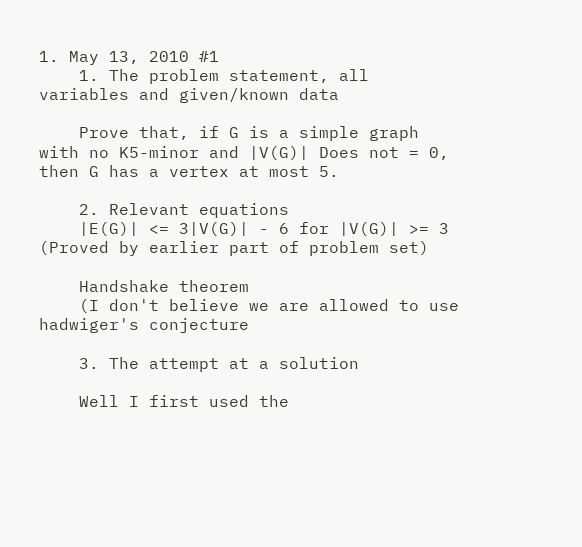1. May 13, 2010 #1
    1. The problem statement, all variables and given/known data

    Prove that, if G is a simple graph with no K5-minor and |V(G)| Does not = 0, then G has a vertex at most 5.

    2. Relevant equations
    |E(G)| <= 3|V(G)| - 6 for |V(G)| >= 3 (Proved by earlier part of problem set)

    Handshake theorem
    (I don't believe we are allowed to use hadwiger's conjecture

    3. The attempt at a solution

    Well I first used the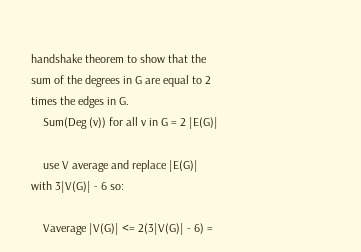handshake theorem to show that the sum of the degrees in G are equal to 2 times the edges in G.
    Sum(Deg (v)) for all v in G = 2 |E(G)|

    use V average and replace |E(G)| with 3|V(G)| - 6 so:

    Vaverage |V(G)| <= 2(3|V(G)| - 6) =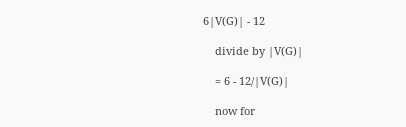6|V(G)| - 12

    divide by |V(G)|

    = 6 - 12/|V(G)|

    now for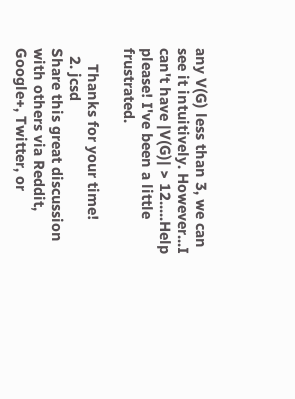any V(G) less than 3, we can see it intuitively. However...I can't have |V(G)| > 12.....Help please! I've been a little frustrated.

    Thanks for your time!
  2. jcsd
Share this great discussion with others via Reddit, Google+, Twitter, or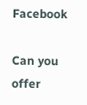Facebook

Can you offer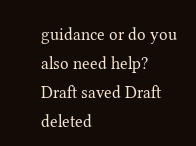guidance or do you also need help?
Draft saved Draft deleted